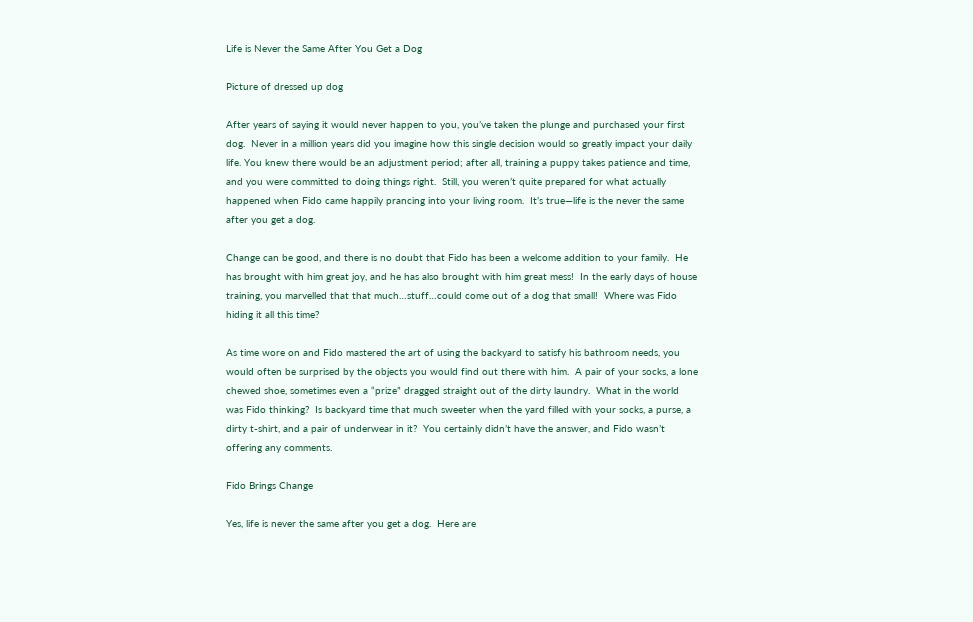Life is Never the Same After You Get a Dog

Picture of dressed up dog

After years of saying it would never happen to you, you’ve taken the plunge and purchased your first dog.  Never in a million years did you imagine how this single decision would so greatly impact your daily life. You knew there would be an adjustment period; after all, training a puppy takes patience and time, and you were committed to doing things right.  Still, you weren’t quite prepared for what actually happened when Fido came happily prancing into your living room.  It’s true—life is the never the same after you get a dog.

Change can be good, and there is no doubt that Fido has been a welcome addition to your family.  He has brought with him great joy, and he has also brought with him great mess!  In the early days of house training, you marvelled that that much…stuff…could come out of a dog that small!  Where was Fido hiding it all this time?

As time wore on and Fido mastered the art of using the backyard to satisfy his bathroom needs, you would often be surprised by the objects you would find out there with him.  A pair of your socks, a lone chewed shoe, sometimes even a “prize” dragged straight out of the dirty laundry.  What in the world was Fido thinking?  Is backyard time that much sweeter when the yard filled with your socks, a purse, a dirty t-shirt, and a pair of underwear in it?  You certainly didn’t have the answer, and Fido wasn’t offering any comments.

Fido Brings Change

Yes, life is never the same after you get a dog.  Here are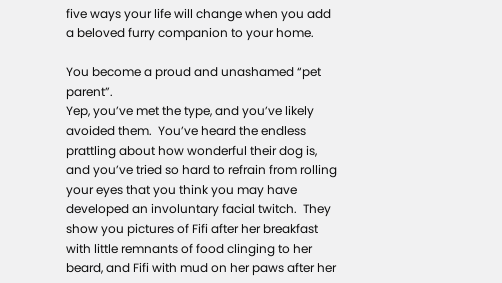five ways your life will change when you add a beloved furry companion to your home.

You become a proud and unashamed “pet parent”.
Yep, you’ve met the type, and you’ve likely avoided them.  You’ve heard the endless prattling about how wonderful their dog is, and you’ve tried so hard to refrain from rolling your eyes that you think you may have developed an involuntary facial twitch.  They show you pictures of Fifi after her breakfast with little remnants of food clinging to her beard, and Fifi with mud on her paws after her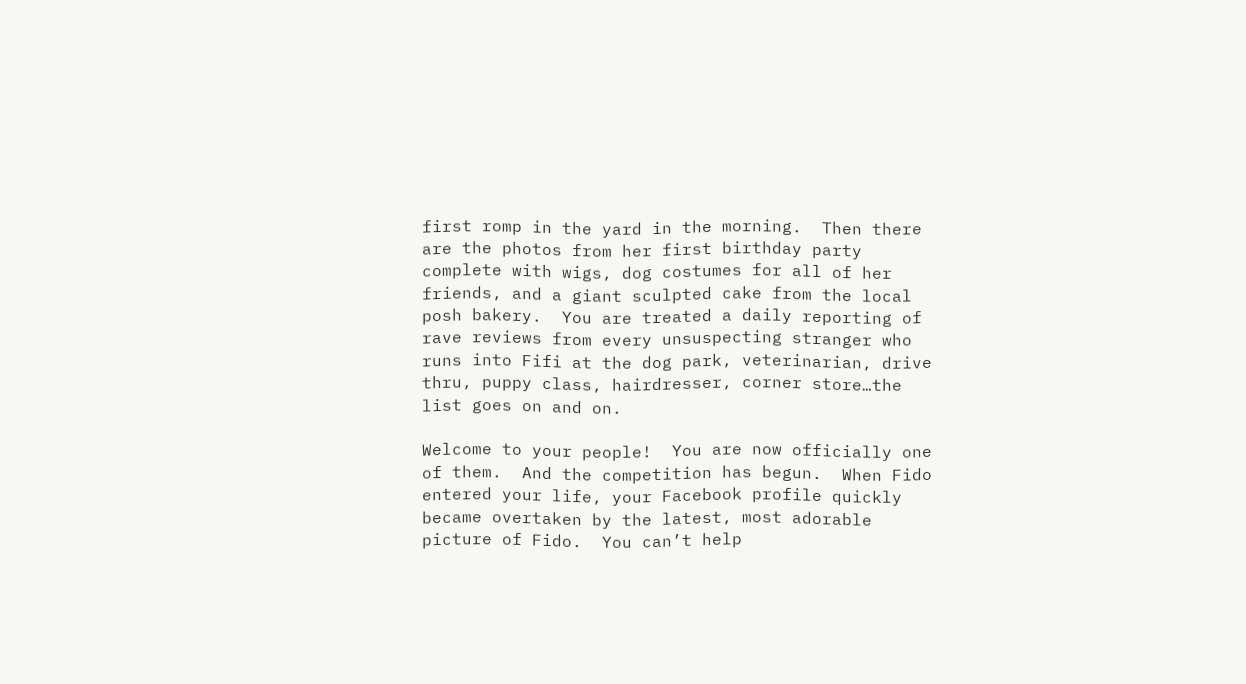first romp in the yard in the morning.  Then there are the photos from her first birthday party complete with wigs, dog costumes for all of her friends, and a giant sculpted cake from the local posh bakery.  You are treated a daily reporting of rave reviews from every unsuspecting stranger who runs into Fifi at the dog park, veterinarian, drive thru, puppy class, hairdresser, corner store…the list goes on and on.

Welcome to your people!  You are now officially one of them.  And the competition has begun.  When Fido entered your life, your Facebook profile quickly became overtaken by the latest, most adorable picture of Fido.  You can’t help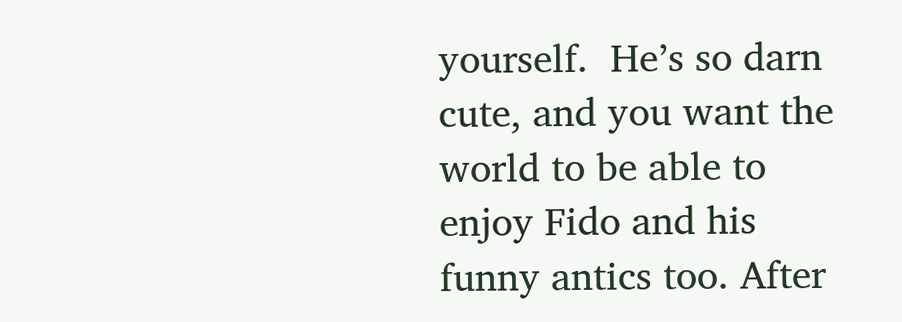yourself.  He’s so darn cute, and you want the world to be able to enjoy Fido and his funny antics too. After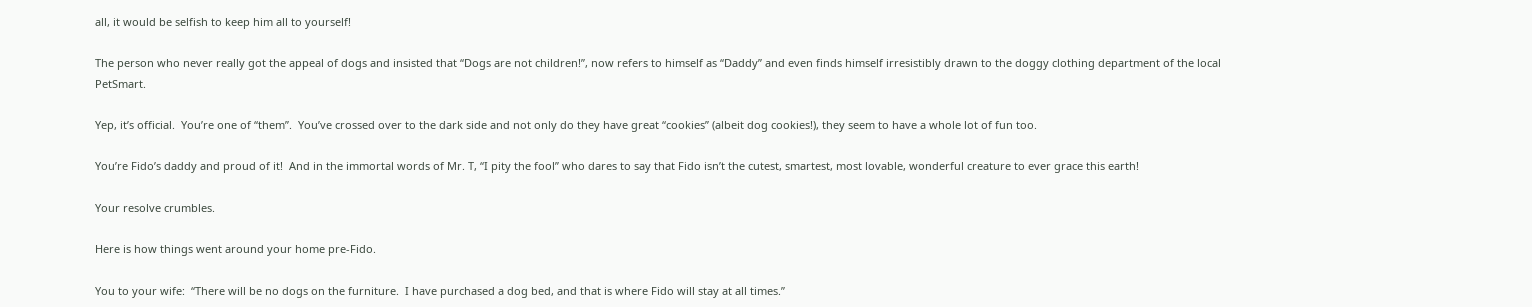all, it would be selfish to keep him all to yourself!

The person who never really got the appeal of dogs and insisted that “Dogs are not children!”, now refers to himself as “Daddy” and even finds himself irresistibly drawn to the doggy clothing department of the local PetSmart.

Yep, it’s official.  You’re one of “them”.  You’ve crossed over to the dark side and not only do they have great “cookies” (albeit dog cookies!), they seem to have a whole lot of fun too.

You’re Fido’s daddy and proud of it!  And in the immortal words of Mr. T, “I pity the fool” who dares to say that Fido isn’t the cutest, smartest, most lovable, wonderful creature to ever grace this earth!

Your resolve crumbles.

Here is how things went around your home pre-Fido.

You to your wife:  “There will be no dogs on the furniture.  I have purchased a dog bed, and that is where Fido will stay at all times.”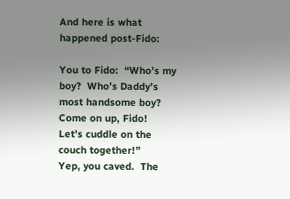And here is what happened post-Fido:

You to Fido:  “Who’s my boy?  Who’s Daddy’s most handsome boy?  Come on up, Fido!  Let’s cuddle on the couch together!”
Yep, you caved.  The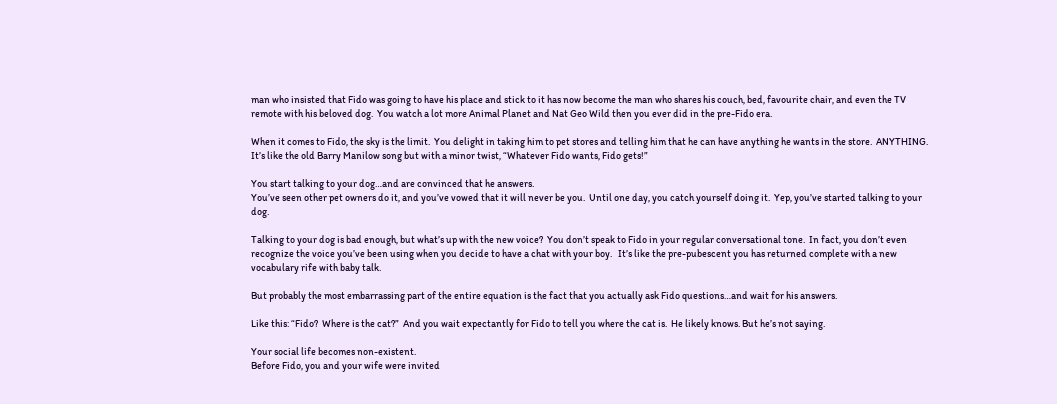man who insisted that Fido was going to have his place and stick to it has now become the man who shares his couch, bed, favourite chair, and even the TV remote with his beloved dog.  You watch a lot more Animal Planet and Nat Geo Wild then you ever did in the pre-Fido era.

When it comes to Fido, the sky is the limit.  You delight in taking him to pet stores and telling him that he can have anything he wants in the store.  ANYTHING.  It’s like the old Barry Manilow song but with a minor twist, “Whatever Fido wants, Fido gets!”

You start talking to your dog…and are convinced that he answers.
You’ve seen other pet owners do it, and you’ve vowed that it will never be you.  Until one day, you catch yourself doing it.  Yep, you’ve started talking to your dog.

Talking to your dog is bad enough, but what’s up with the new voice?  You don’t speak to Fido in your regular conversational tone.  In fact, you don’t even recognize the voice you’ve been using when you decide to have a chat with your boy.   It’s like the pre-pubescent you has returned complete with a new vocabulary rife with baby talk.

But probably the most embarrassing part of the entire equation is the fact that you actually ask Fido questions…and wait for his answers.

Like this: “Fido?  Where is the cat?”  And you wait expectantly for Fido to tell you where the cat is.  He likely knows. But he’s not saying.

Your social life becomes non-existent.
Before Fido, you and your wife were invited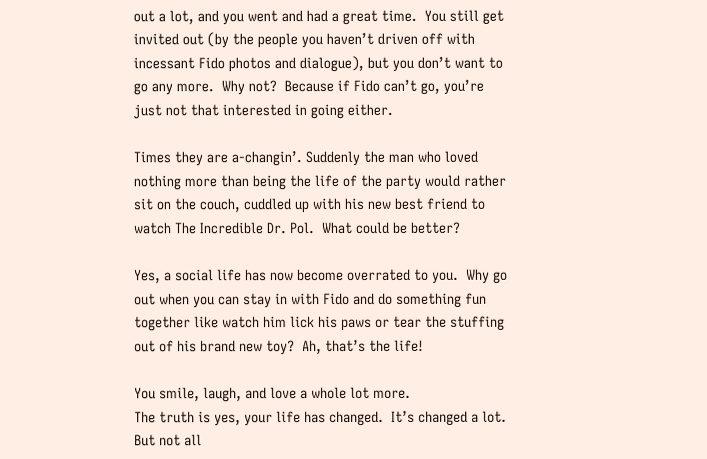out a lot, and you went and had a great time.  You still get invited out (by the people you haven’t driven off with incessant Fido photos and dialogue), but you don’t want to go any more.  Why not?  Because if Fido can’t go, you’re just not that interested in going either.

Times they are a-changin’. Suddenly the man who loved nothing more than being the life of the party would rather sit on the couch, cuddled up with his new best friend to watch The Incredible Dr. Pol.  What could be better?

Yes, a social life has now become overrated to you.  Why go out when you can stay in with Fido and do something fun together like watch him lick his paws or tear the stuffing out of his brand new toy?  Ah, that’s the life!

You smile, laugh, and love a whole lot more.
The truth is yes, your life has changed.  It’s changed a lot.  But not all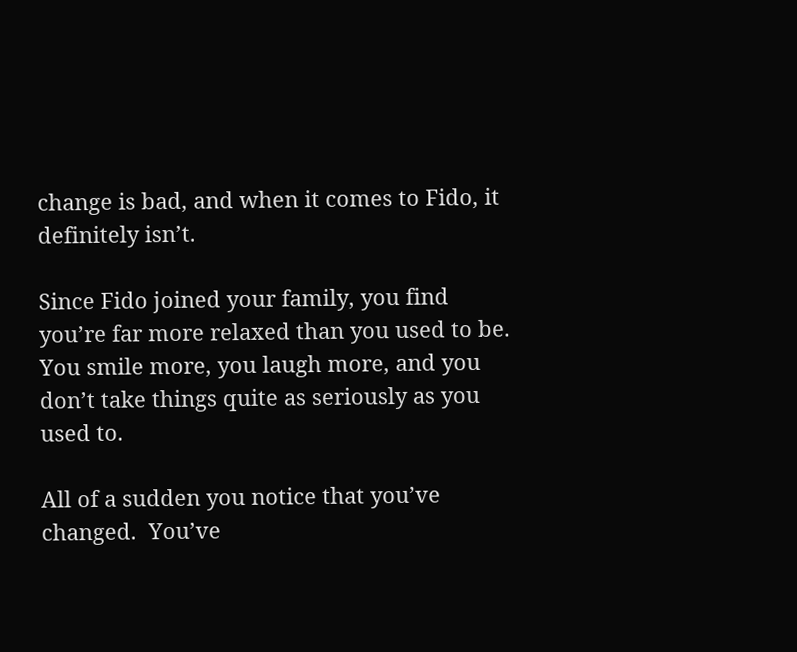change is bad, and when it comes to Fido, it definitely isn’t.

Since Fido joined your family, you find you’re far more relaxed than you used to be.  You smile more, you laugh more, and you don’t take things quite as seriously as you used to.

All of a sudden you notice that you’ve changed.  You’ve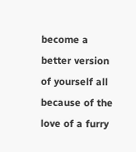become a better version of yourself all because of the love of a furry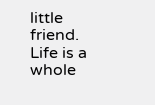little friend.  Life is a whole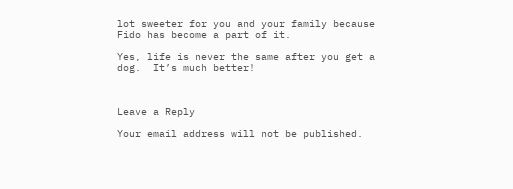lot sweeter for you and your family because Fido has become a part of it.

Yes, life is never the same after you get a dog.  It’s much better!



Leave a Reply

Your email address will not be published.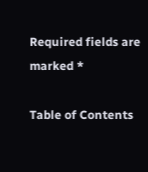Required fields are marked *

Table of Contents